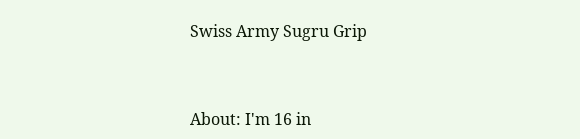Swiss Army Sugru Grip



About: I'm 16 in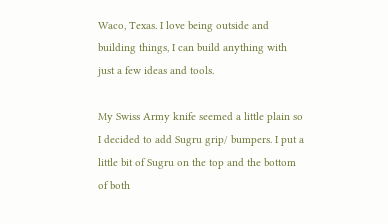Waco, Texas. I love being outside and building things, I can build anything with just a few ideas and tools.

My Swiss Army knife seemed a little plain so I decided to add Sugru grip/ bumpers. I put a little bit of Sugru on the top and the bottom of both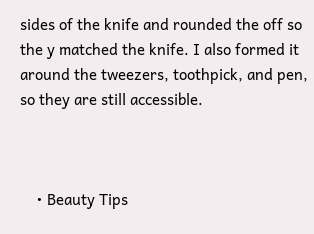sides of the knife and rounded the off so the y matched the knife. I also formed it around the tweezers, toothpick, and pen, so they are still accessible.



    • Beauty Tips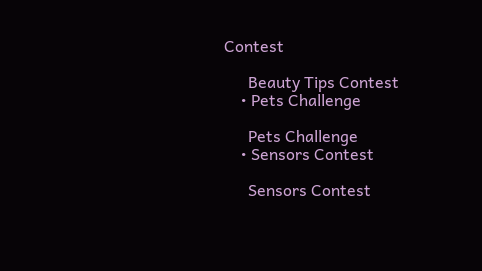Contest

      Beauty Tips Contest
    • Pets Challenge

      Pets Challenge
    • Sensors Contest

      Sensors Contest